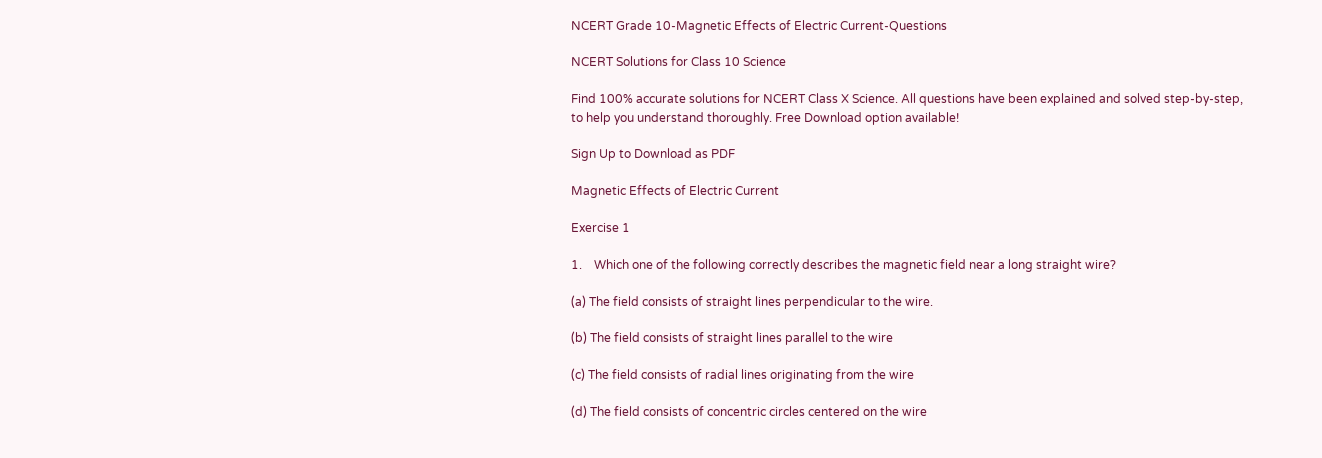NCERT Grade 10-Magnetic Effects of Electric Current-Questions

NCERT Solutions for Class 10 Science

Find 100% accurate solutions for NCERT Class X Science. All questions have been explained and solved step-by-step, to help you understand thoroughly. Free Download option available!

Sign Up to Download as PDF

Magnetic Effects of Electric Current

Exercise 1

1.    Which one of the following correctly describes the magnetic field near a long straight wire?

(a) The field consists of straight lines perpendicular to the wire.

(b) The field consists of straight lines parallel to the wire

(c) The field consists of radial lines originating from the wire

(d) The field consists of concentric circles centered on the wire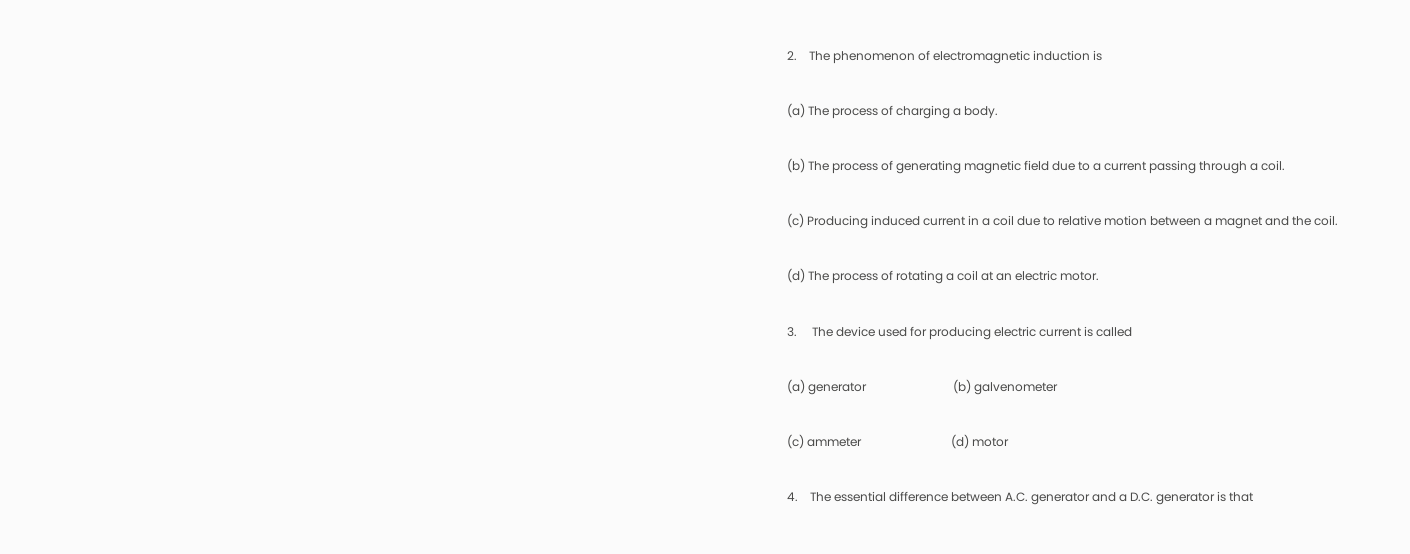2.    The phenomenon of electromagnetic induction is

(a) The process of charging a body.

(b) The process of generating magnetic field due to a current passing through a coil.

(c) Producing induced current in a coil due to relative motion between a magnet and the coil.

(d) The process of rotating a coil at an electric motor.

3.     The device used for producing electric current is called

(a) generator                             (b) galvenometer

(c) ammeter                              (d) motor

4.    The essential difference between A.C. generator and a D.C. generator is that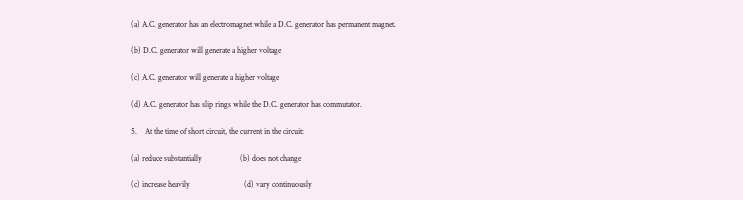(a) A.C. generator has an electromagnet while a D.C. generator has permanent magnet.

(b) D.C. generator will generate a higher voltage

(c) A.C. generator will generate a higher voltage

(d) A.C. generator has slip rings while the D.C. generator has commutator.

5.    At the time of short circuit, the current in the circuit:

(a) reduce substantially                   (b) does not change

(c) increase heavily                           (d) vary continuously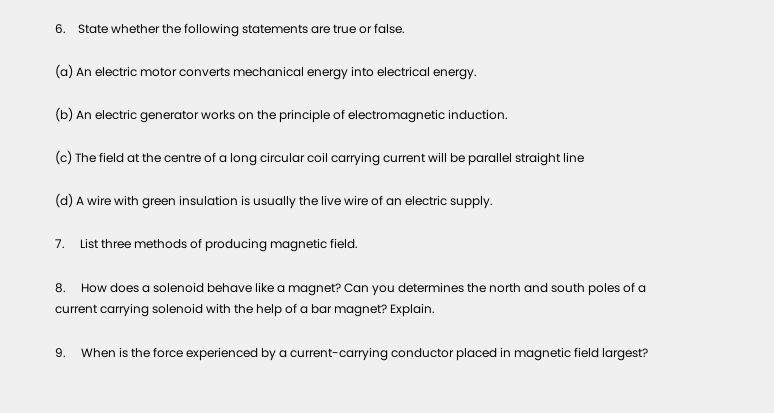6.    State whether the following statements are true or false.

(a) An electric motor converts mechanical energy into electrical energy.

(b) An electric generator works on the principle of electromagnetic induction.

(c) The field at the centre of a long circular coil carrying current will be parallel straight line

(d) A wire with green insulation is usually the live wire of an electric supply.

7.     List three methods of producing magnetic field.

8.     How does a solenoid behave like a magnet? Can you determines the north and south poles of a current carrying solenoid with the help of a bar magnet? Explain.

9.     When is the force experienced by a current-carrying conductor placed in magnetic field largest?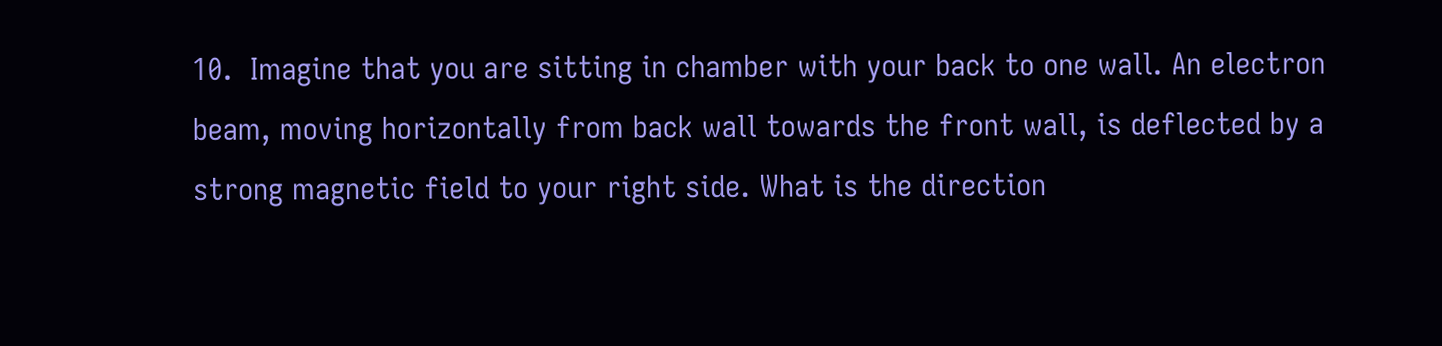10.  Imagine that you are sitting in chamber with your back to one wall. An electron beam, moving horizontally from back wall towards the front wall, is deflected by a strong magnetic field to your right side. What is the direction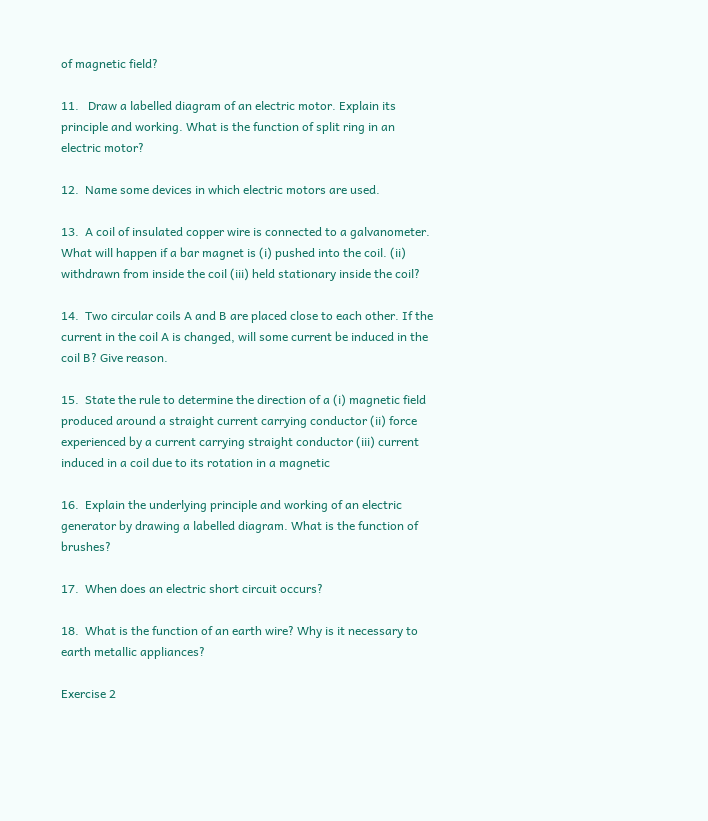of magnetic field?

11.   Draw a labelled diagram of an electric motor. Explain its principle and working. What is the function of split ring in an electric motor?

12.  Name some devices in which electric motors are used.

13.  A coil of insulated copper wire is connected to a galvanometer. What will happen if a bar magnet is (i) pushed into the coil. (ii) withdrawn from inside the coil (iii) held stationary inside the coil?

14.  Two circular coils A and B are placed close to each other. If the current in the coil A is changed, will some current be induced in the coil B? Give reason.

15.  State the rule to determine the direction of a (i) magnetic field produced around a straight current carrying conductor (ii) force experienced by a current carrying straight conductor (iii) current induced in a coil due to its rotation in a magnetic

16.  Explain the underlying principle and working of an electric generator by drawing a labelled diagram. What is the function of brushes?

17.  When does an electric short circuit occurs?

18.  What is the function of an earth wire? Why is it necessary to earth metallic appliances?

Exercise 2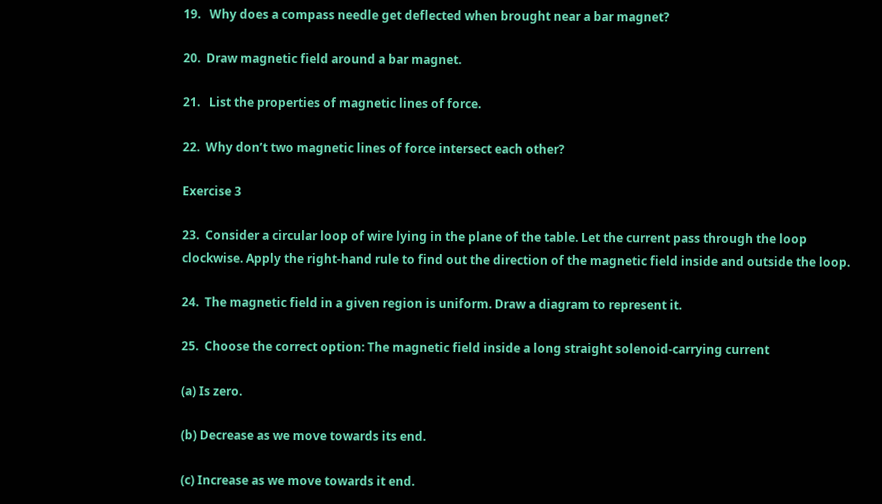19.   Why does a compass needle get deflected when brought near a bar magnet?

20.  Draw magnetic field around a bar magnet.

21.   List the properties of magnetic lines of force.

22.  Why don’t two magnetic lines of force intersect each other?

Exercise 3

23.  Consider a circular loop of wire lying in the plane of the table. Let the current pass through the loop clockwise. Apply the right-hand rule to find out the direction of the magnetic field inside and outside the loop.

24.  The magnetic field in a given region is uniform. Draw a diagram to represent it.

25.  Choose the correct option: The magnetic field inside a long straight solenoid-carrying current

(a) Is zero.

(b) Decrease as we move towards its end.

(c) Increase as we move towards it end.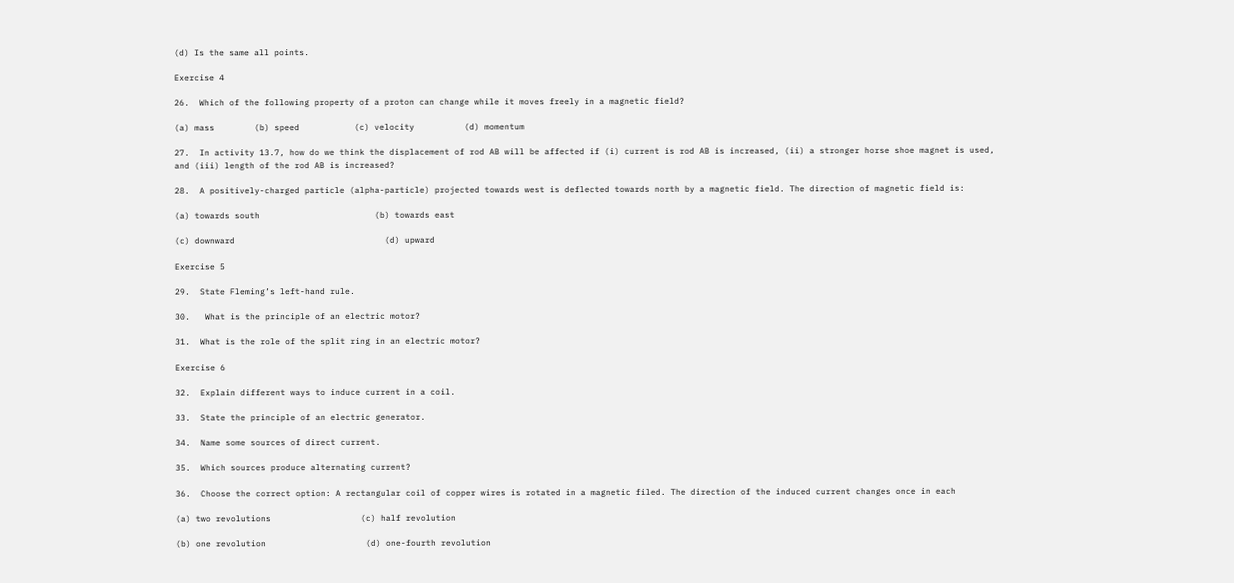(d) Is the same all points.

Exercise 4

26.  Which of the following property of a proton can change while it moves freely in a magnetic field?

(a) mass        (b) speed           (c) velocity          (d) momentum

27.  In activity 13.7, how do we think the displacement of rod AB will be affected if (i) current is rod AB is increased, (ii) a stronger horse shoe magnet is used, and (iii) length of the rod AB is increased?

28.  A positively-charged particle (alpha-particle) projected towards west is deflected towards north by a magnetic field. The direction of magnetic field is:

(a) towards south                       (b) towards east

(c) downward                              (d) upward

Exercise 5

29.  State Fleming’s left-hand rule.

30.   What is the principle of an electric motor?

31.  What is the role of the split ring in an electric motor?

Exercise 6

32.  Explain different ways to induce current in a coil.

33.  State the principle of an electric generator.

34.  Name some sources of direct current.

35.  Which sources produce alternating current?

36.  Choose the correct option: A rectangular coil of copper wires is rotated in a magnetic filed. The direction of the induced current changes once in each

(a) two revolutions                  (c) half revolution

(b) one revolution                    (d) one-fourth revolution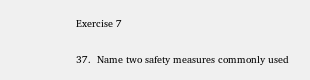Exercise 7

37.  Name two safety measures commonly used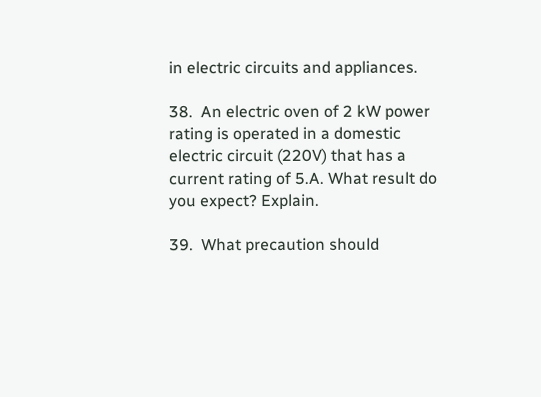in electric circuits and appliances.

38.  An electric oven of 2 kW power rating is operated in a domestic electric circuit (220V) that has a current rating of 5.A. What result do you expect? Explain.

39.  What precaution should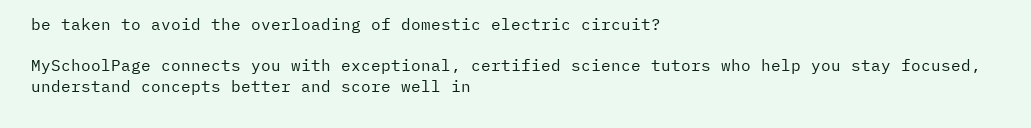be taken to avoid the overloading of domestic electric circuit?

MySchoolPage connects you with exceptional, certified science tutors who help you stay focused, understand concepts better and score well in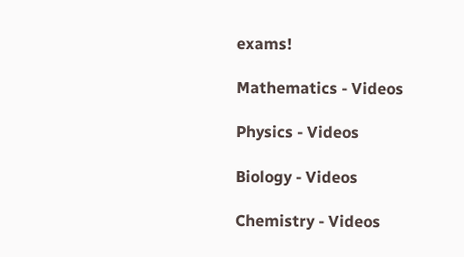exams!

Mathematics - Videos

Physics - Videos

Biology - Videos

Chemistry - Videos